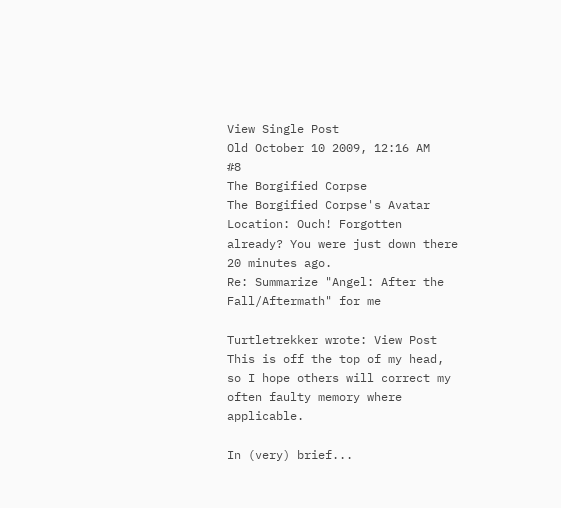View Single Post
Old October 10 2009, 12:16 AM   #8
The Borgified Corpse
The Borgified Corpse's Avatar
Location: Ouch! Forgotten already? You were just down there 20 minutes ago.
Re: Summarize "Angel: After the Fall/Aftermath" for me

Turtletrekker wrote: View Post
This is off the top of my head, so I hope others will correct my often faulty memory where applicable.

In (very) brief...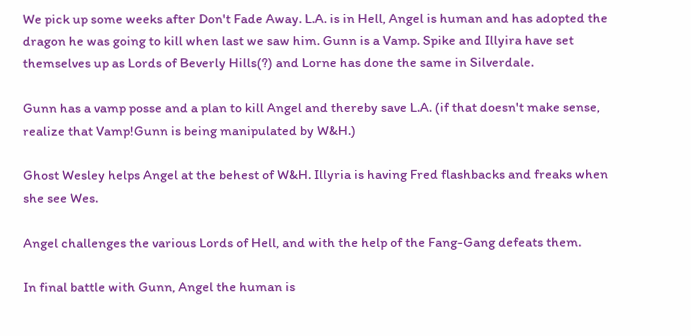We pick up some weeks after Don't Fade Away. L.A. is in Hell, Angel is human and has adopted the dragon he was going to kill when last we saw him. Gunn is a Vamp. Spike and Illyira have set themselves up as Lords of Beverly Hills(?) and Lorne has done the same in Silverdale.

Gunn has a vamp posse and a plan to kill Angel and thereby save L.A. (if that doesn't make sense, realize that Vamp!Gunn is being manipulated by W&H.)

Ghost Wesley helps Angel at the behest of W&H. Illyria is having Fred flashbacks and freaks when she see Wes.

Angel challenges the various Lords of Hell, and with the help of the Fang-Gang defeats them.

In final battle with Gunn, Angel the human is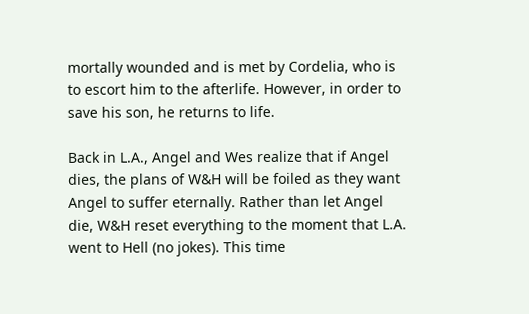mortally wounded and is met by Cordelia, who is to escort him to the afterlife. However, in order to save his son, he returns to life.

Back in L.A., Angel and Wes realize that if Angel dies, the plans of W&H will be foiled as they want Angel to suffer eternally. Rather than let Angel die, W&H reset everything to the moment that L.A. went to Hell (no jokes). This time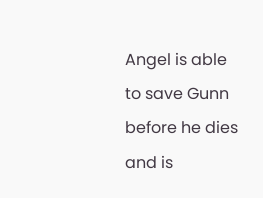Angel is able to save Gunn before he dies and is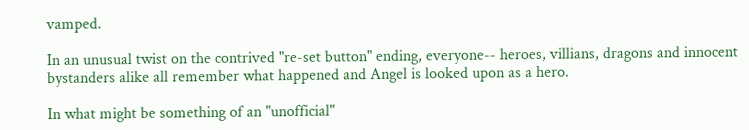vamped.

In an unusual twist on the contrived "re-set button" ending, everyone-- heroes, villians, dragons and innocent bystanders alike all remember what happened and Angel is looked upon as a hero.

In what might be something of an "unofficial"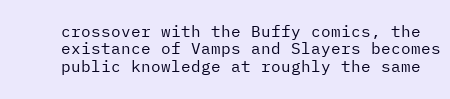crossover with the Buffy comics, the existance of Vamps and Slayers becomes public knowledge at roughly the same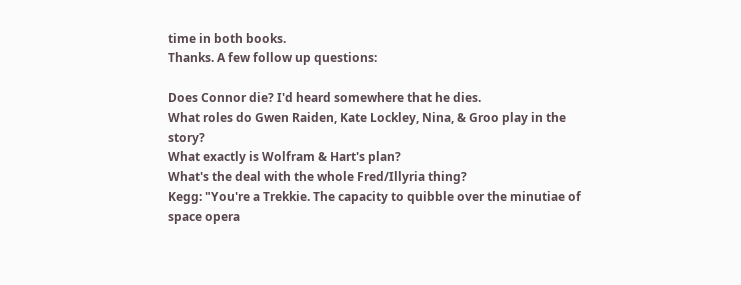time in both books.
Thanks. A few follow up questions:

Does Connor die? I'd heard somewhere that he dies.
What roles do Gwen Raiden, Kate Lockley, Nina, & Groo play in the story?
What exactly is Wolfram & Hart's plan?
What's the deal with the whole Fred/Illyria thing?
Kegg: "You're a Trekkie. The capacity to quibble over the minutiae of space opera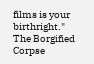films is your birthright."
The Borgified Corpse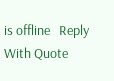is offline   Reply With Quote